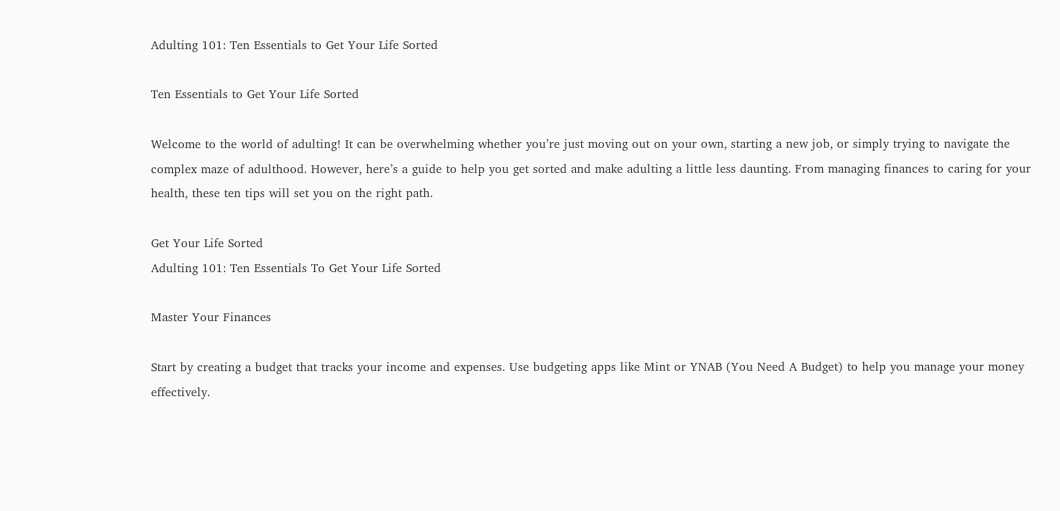Adulting 101: Ten Essentials to Get Your Life Sorted

Ten Essentials to Get Your Life Sorted

Welcome to the world of adulting! It can be overwhelming whether you’re just moving out on your own, starting a new job, or simply trying to navigate the complex maze of adulthood. However, here’s a guide to help you get sorted and make adulting a little less daunting. From managing finances to caring for your health, these ten tips will set you on the right path.

Get Your Life Sorted
Adulting 101: Ten Essentials To Get Your Life Sorted

Master Your Finances

Start by creating a budget that tracks your income and expenses. Use budgeting apps like Mint or YNAB (You Need A Budget) to help you manage your money effectively.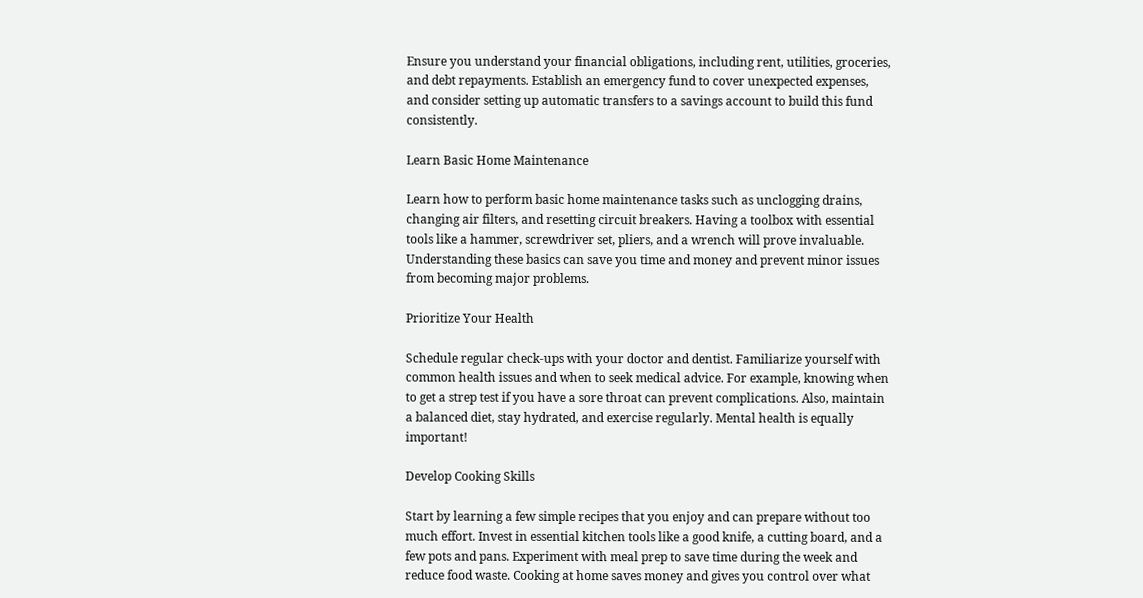Ensure you understand your financial obligations, including rent, utilities, groceries, and debt repayments. Establish an emergency fund to cover unexpected expenses, and consider setting up automatic transfers to a savings account to build this fund consistently.

Learn Basic Home Maintenance

Learn how to perform basic home maintenance tasks such as unclogging drains, changing air filters, and resetting circuit breakers. Having a toolbox with essential tools like a hammer, screwdriver set, pliers, and a wrench will prove invaluable. Understanding these basics can save you time and money and prevent minor issues from becoming major problems.

Prioritize Your Health

Schedule regular check-ups with your doctor and dentist. Familiarize yourself with common health issues and when to seek medical advice. For example, knowing when to get a strep test if you have a sore throat can prevent complications. Also, maintain a balanced diet, stay hydrated, and exercise regularly. Mental health is equally important!

Develop Cooking Skills

Start by learning a few simple recipes that you enjoy and can prepare without too much effort. Invest in essential kitchen tools like a good knife, a cutting board, and a few pots and pans. Experiment with meal prep to save time during the week and reduce food waste. Cooking at home saves money and gives you control over what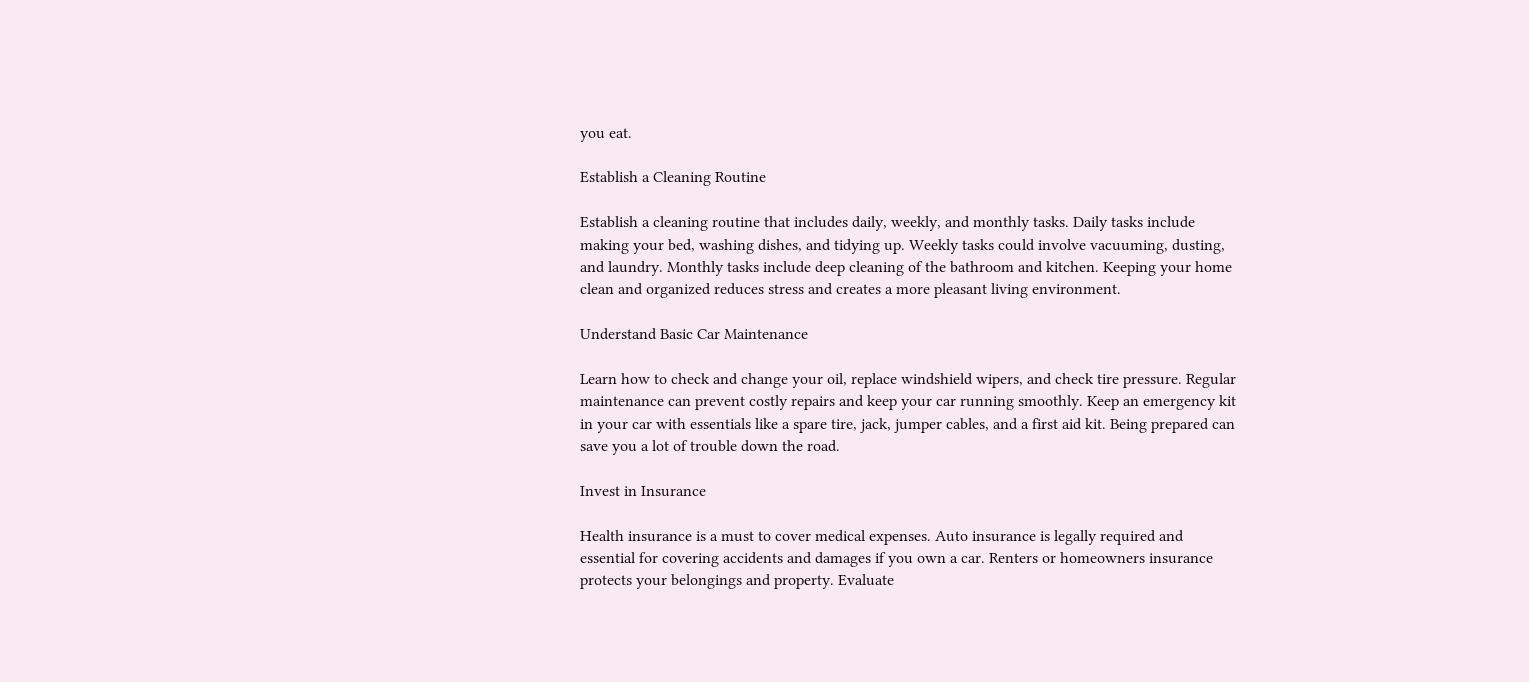you eat.

Establish a Cleaning Routine

Establish a cleaning routine that includes daily, weekly, and monthly tasks. Daily tasks include making your bed, washing dishes, and tidying up. Weekly tasks could involve vacuuming, dusting, and laundry. Monthly tasks include deep cleaning of the bathroom and kitchen. Keeping your home clean and organized reduces stress and creates a more pleasant living environment.

Understand Basic Car Maintenance

Learn how to check and change your oil, replace windshield wipers, and check tire pressure. Regular maintenance can prevent costly repairs and keep your car running smoothly. Keep an emergency kit in your car with essentials like a spare tire, jack, jumper cables, and a first aid kit. Being prepared can save you a lot of trouble down the road.

Invest in Insurance

Health insurance is a must to cover medical expenses. Auto insurance is legally required and essential for covering accidents and damages if you own a car. Renters or homeowners insurance protects your belongings and property. Evaluate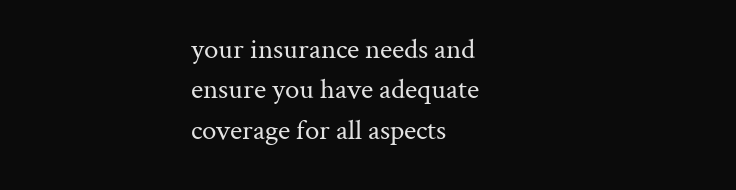your insurance needs and ensure you have adequate coverage for all aspects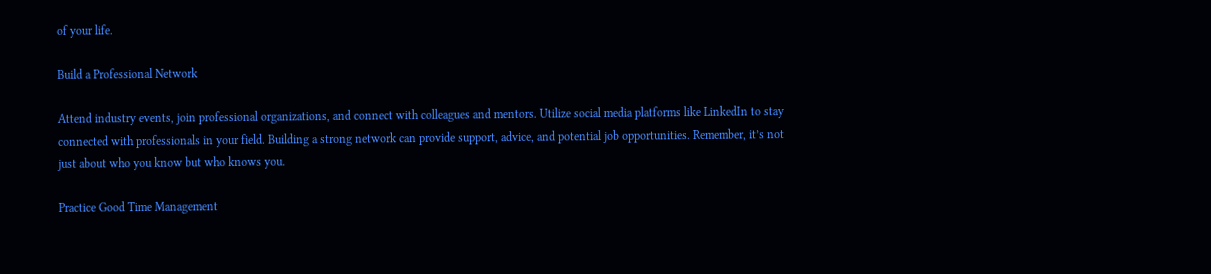of your life.

Build a Professional Network

Attend industry events, join professional organizations, and connect with colleagues and mentors. Utilize social media platforms like LinkedIn to stay connected with professionals in your field. Building a strong network can provide support, advice, and potential job opportunities. Remember, it’s not just about who you know but who knows you.

Practice Good Time Management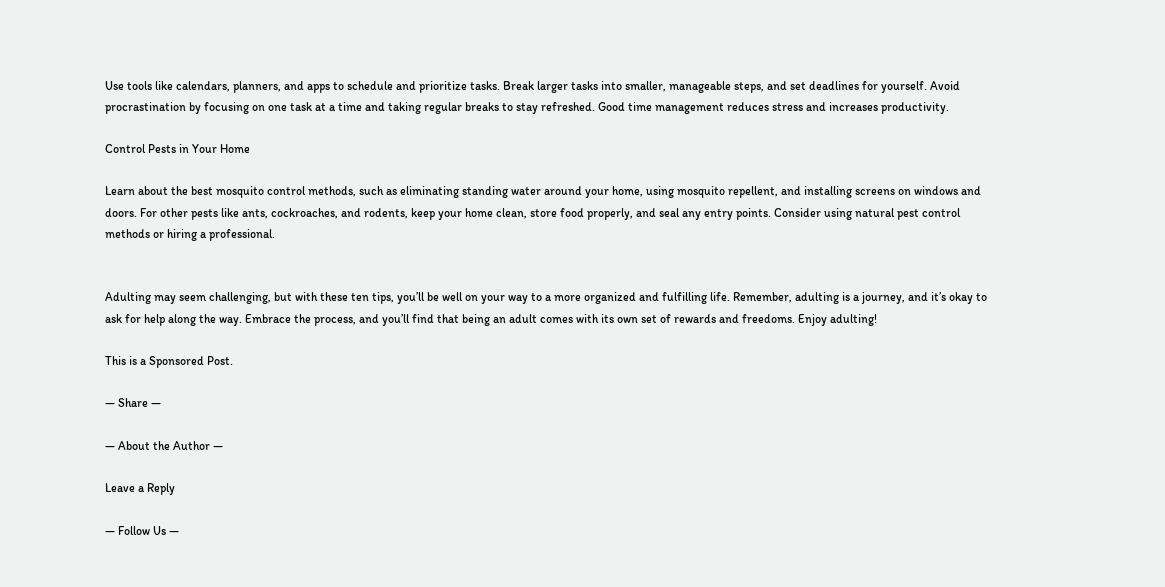Use tools like calendars, planners, and apps to schedule and prioritize tasks. Break larger tasks into smaller, manageable steps, and set deadlines for yourself. Avoid procrastination by focusing on one task at a time and taking regular breaks to stay refreshed. Good time management reduces stress and increases productivity.

Control Pests in Your Home

Learn about the best mosquito control methods, such as eliminating standing water around your home, using mosquito repellent, and installing screens on windows and doors. For other pests like ants, cockroaches, and rodents, keep your home clean, store food properly, and seal any entry points. Consider using natural pest control methods or hiring a professional.


Adulting may seem challenging, but with these ten tips, you’ll be well on your way to a more organized and fulfilling life. Remember, adulting is a journey, and it’s okay to ask for help along the way. Embrace the process, and you’ll find that being an adult comes with its own set of rewards and freedoms. Enjoy adulting!

This is a Sponsored Post.

— Share —

— About the Author —

Leave a Reply

— Follow Us —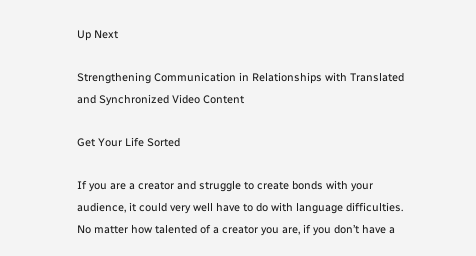Up Next

Strengthening Communication in Relationships with Translated and Synchronized Video Content

Get Your Life Sorted

If you are a creator and struggle to create bonds with your audience, it could very well have to do with language difficulties. No matter how talented of a creator you are, if you don’t have a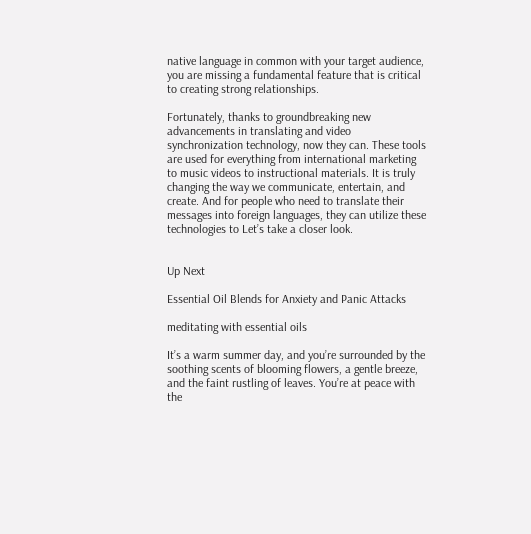native language in common with your target audience, you are missing a fundamental feature that is critical to creating strong relationships.

Fortunately, thanks to groundbreaking new advancements in translating and video synchronization technology, now they can. These tools are used for everything from international marketing to music videos to instructional materials. It is truly changing the way we communicate, entertain, and create. And for people who need to translate their messages into foreign languages, they can utilize these technologies to Let’s take a closer look.


Up Next

Essential Oil Blends for Anxiety and Panic Attacks

meditating with essential oils

It’s a warm summer day, and you’re surrounded by the soothing scents of blooming flowers, a gentle breeze, and the faint rustling of leaves. You’re at peace with the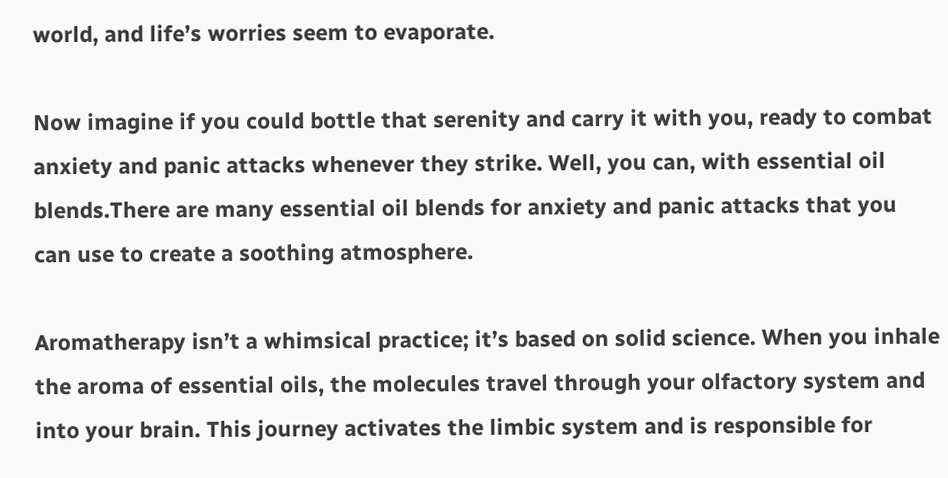world, and life’s worries seem to evaporate.

Now imagine if you could bottle that serenity and carry it with you, ready to combat anxiety and panic attacks whenever they strike. Well, you can, with essential oil blends.There are many essential oil blends for anxiety and panic attacks that you can use to create a soothing atmosphere.

Aromatherapy isn’t a whimsical practice; it’s based on solid science. When you inhale the aroma of essential oils, the molecules travel through your olfactory system and into your brain. This journey activates the limbic system and is responsible for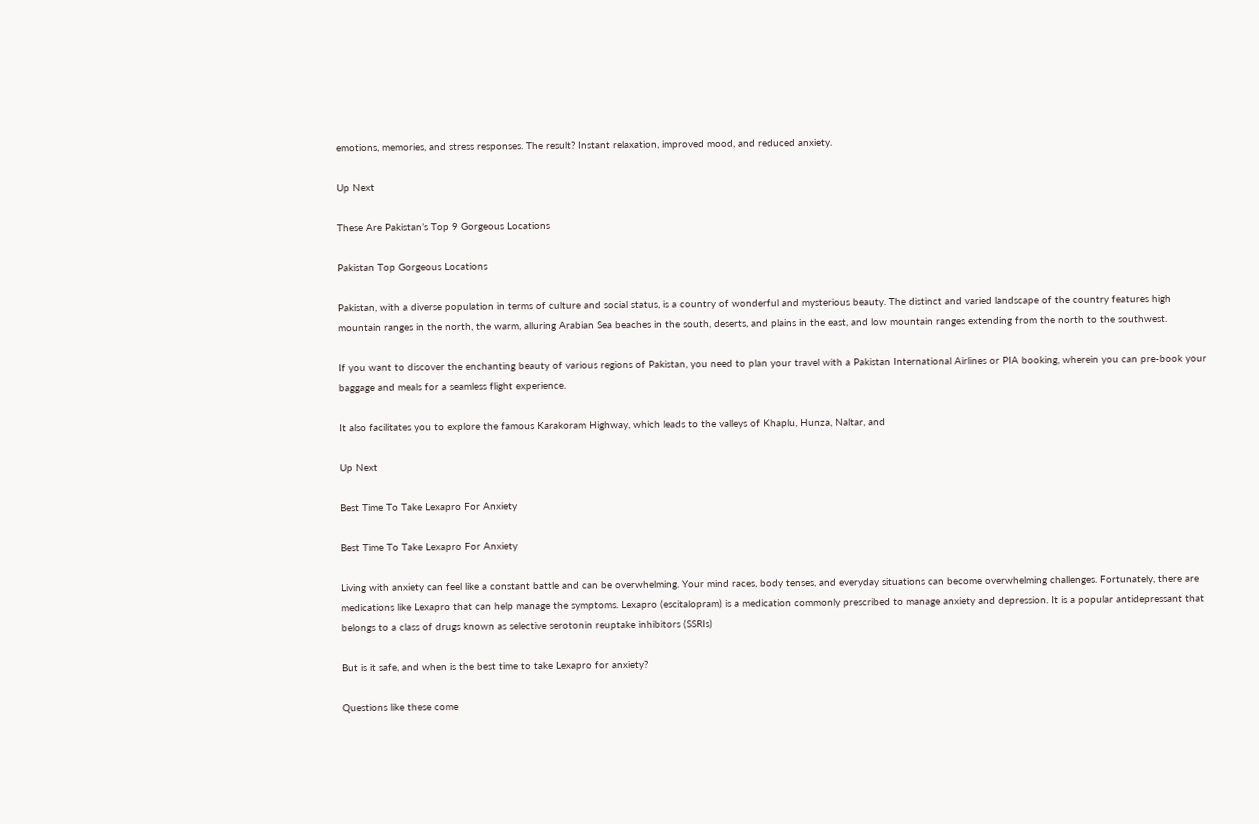emotions, memories, and stress responses. The result? Instant relaxation, improved mood, and reduced anxiety.

Up Next

These Are Pakistan’s Top 9 Gorgeous Locations

Pakistan Top Gorgeous Locations

Pakistan, with a diverse population in terms of culture and social status, is a country of wonderful and mysterious beauty. The distinct and varied landscape of the country features high mountain ranges in the north, the warm, alluring Arabian Sea beaches in the south, deserts, and plains in the east, and low mountain ranges extending from the north to the southwest.

If you want to discover the enchanting beauty of various regions of Pakistan, you need to plan your travel with a Pakistan International Airlines or PIA booking, wherein you can pre-book your baggage and meals for a seamless flight experience.

It also facilitates you to explore the famous Karakoram Highway, which leads to the valleys of Khaplu, Hunza, Naltar, and

Up Next

Best Time To Take Lexapro For Anxiety

Best Time To Take Lexapro For Anxiety

Living with anxiety can feel like a constant battle and can be overwhelming. Your mind races, body tenses, and everyday situations can become overwhelming challenges. Fortunately, there are medications like Lexapro that can help manage the symptoms. Lexapro (escitalopram) is a medication commonly prescribed to manage anxiety and depression. It is a popular antidepressant that belongs to a class of drugs known as selective serotonin reuptake inhibitors (SSRIs)

But is it safe, and when is the best time to take Lexapro for anxiety?

Questions like these come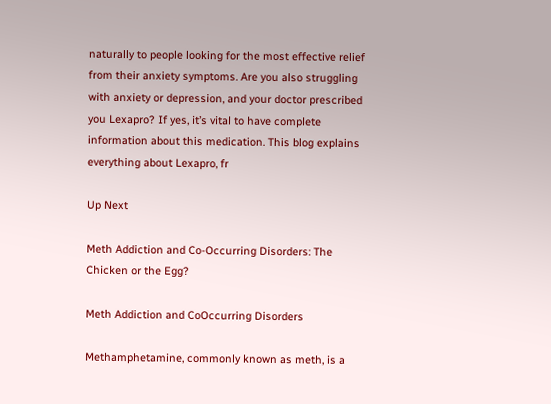naturally to people looking for the most effective relief from their anxiety symptoms. Are you also struggling with anxiety or depression, and your doctor prescribed you Lexapro? If yes, it’s vital to have complete information about this medication. This blog explains everything about Lexapro, fr

Up Next

Meth Addiction and Co-Occurring Disorders: The Chicken or the Egg?

Meth Addiction and CoOccurring Disorders

Methamphetamine, commonly known as meth, is a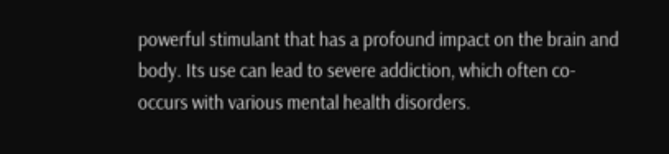powerful stimulant that has a profound impact on the brain and body. Its use can lead to severe addiction, which often co-occurs with various mental health disorders.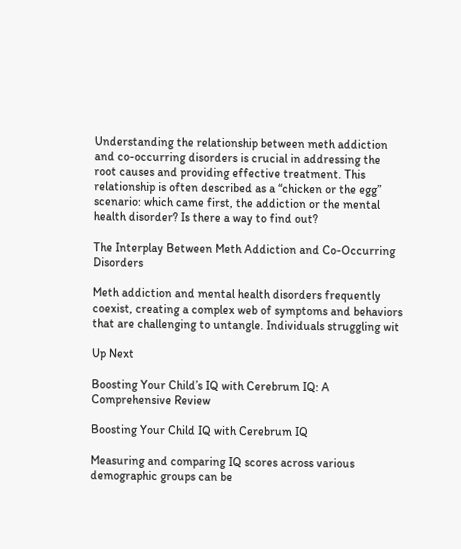Understanding the relationship between meth addiction and co-occurring disorders is crucial in addressing the root causes and providing effective treatment. This relationship is often described as a “chicken or the egg” scenario: which came first, the addiction or the mental health disorder? Is there a way to find out?

The Interplay Between Meth Addiction and Co-Occurring Disorders

Meth addiction and mental health disorders frequently coexist, creating a complex web of symptoms and behaviors that are challenging to untangle. Individuals struggling wit

Up Next

Boosting Your Child’s IQ with Cerebrum IQ: A Comprehensive Review

Boosting Your Child IQ with Cerebrum IQ

Measuring and comparing IQ scores across various demographic groups can be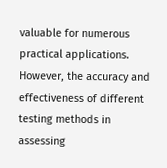valuable for numerous practical applications. However, the accuracy and effectiveness of different testing methods in assessing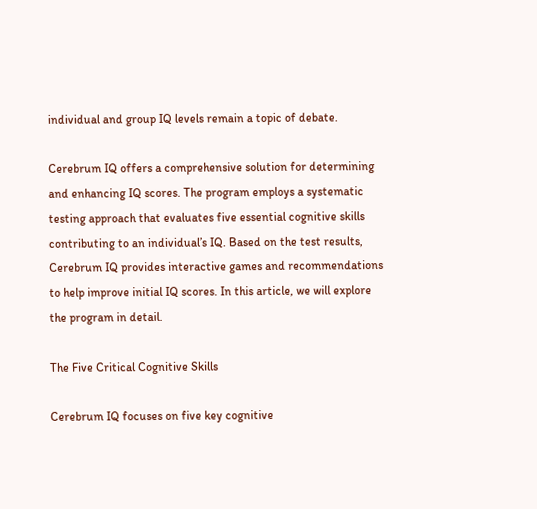individual and group IQ levels remain a topic of debate.

Cerebrum IQ offers a comprehensive solution for determining and enhancing IQ scores. The program employs a systematic testing approach that evaluates five essential cognitive skills contributing to an individual’s IQ. Based on the test results, Cerebrum IQ provides interactive games and recommendations to help improve initial IQ scores. In this article, we will explore the program in detail.

The Five Critical Cognitive Skills

Cerebrum IQ focuses on five key cognitive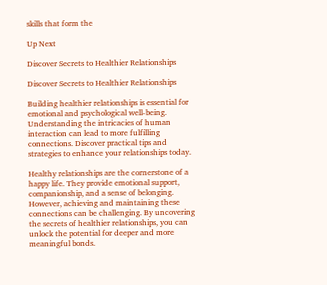skills that form the

Up Next

Discover Secrets to Healthier Relationships

Discover Secrets to Healthier Relationships

Building healthier relationships is essential for emotional and psychological well-being. Understanding the intricacies of human interaction can lead to more fulfilling connections. Discover practical tips and strategies to enhance your relationships today.

Healthy relationships are the cornerstone of a happy life. They provide emotional support, companionship, and a sense of belonging. However, achieving and maintaining these connections can be challenging. By uncovering the secrets of healthier relationships, you can unlock the potential for deeper and more meaningful bonds.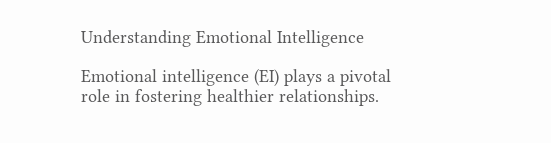Understanding Emotional Intelligence

Emotional intelligence (EI) plays a pivotal role in fostering healthier relationships.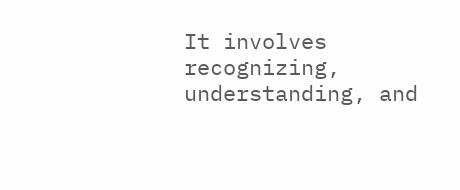It involves recognizing, understanding, and